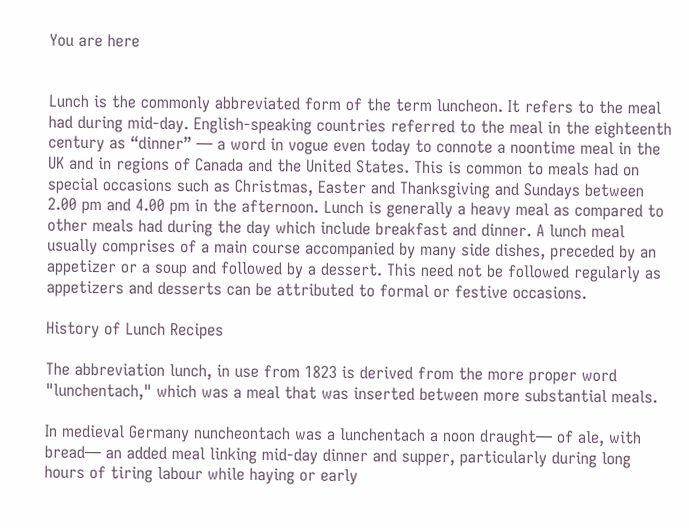You are here


Lunch is the commonly abbreviated form of the term luncheon. It refers to the meal had during mid-day. English-speaking countries referred to the meal in the eighteenth century as “dinner” — a word in vogue even today to connote a noontime meal in the UK and in regions of Canada and the United States. This is common to meals had on special occasions such as Christmas, Easter and Thanksgiving and Sundays between 2.00 pm and 4.00 pm in the afternoon. Lunch is generally a heavy meal as compared to other meals had during the day which include breakfast and dinner. A lunch meal usually comprises of a main course accompanied by many side dishes, preceded by an appetizer or a soup and followed by a dessert. This need not be followed regularly as appetizers and desserts can be attributed to formal or festive occasions.

History of Lunch Recipes

The abbreviation lunch, in use from 1823 is derived from the more proper word "lunchentach," which was a meal that was inserted between more substantial meals.

In medieval Germany nuncheontach was a lunchentach a noon draught— of ale, with bread— an added meal linking mid-day dinner and supper, particularly during long hours of tiring labour while haying or early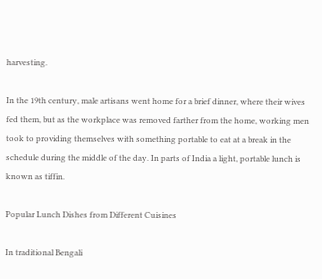harvesting.

In the 19th century, male artisans went home for a brief dinner, where their wives fed them, but as the workplace was removed farther from the home, working men took to providing themselves with something portable to eat at a break in the schedule during the middle of the day. In parts of India a light, portable lunch is known as tiffin.

Popular Lunch Dishes from Different Cuisines

In traditional Bengali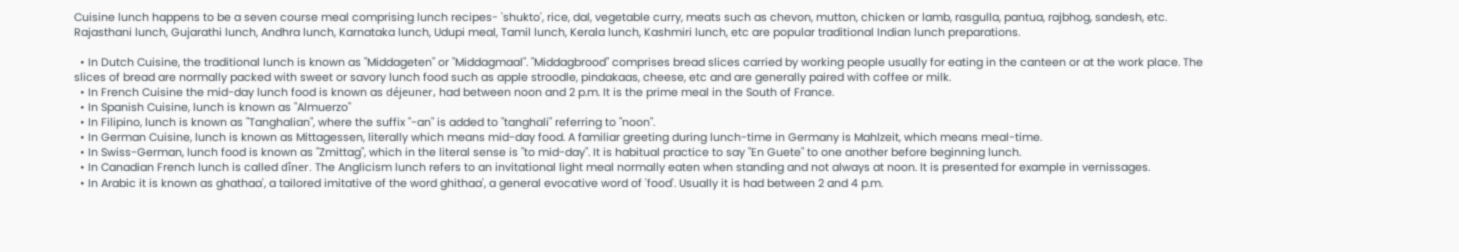Cuisine lunch happens to be a seven course meal comprising lunch recipes- 'shukto', rice, dal, vegetable curry, meats such as chevon, mutton, chicken or lamb, rasgulla, pantua, rajbhog, sandesh, etc. Rajasthani lunch, Gujarathi lunch, Andhra lunch, Karnataka lunch, Udupi meal, Tamil lunch, Kerala lunch, Kashmiri lunch, etc are popular traditional Indian lunch preparations.

  • In Dutch Cuisine, the traditional lunch is known as "Middageten" or "Middagmaal". "Middagbrood" comprises bread slices carried by working people usually for eating in the canteen or at the work place. The slices of bread are normally packed with sweet or savory lunch food such as apple stroodle, pindakaas, cheese, etc and are generally paired with coffee or milk.
  • In French Cuisine the mid-day lunch food is known as déjeuner, had between noon and 2 p.m. It is the prime meal in the South of France.
  • In Spanish Cuisine, lunch is known as "Almuerzo"
  • In Filipino, lunch is known as "Tanghalian", where the suffix "-an" is added to "tanghali" referring to "noon".
  • In German Cuisine, lunch is known as Mittagessen, literally which means mid-day food. A familiar greeting during lunch-time in Germany is Mahlzeit, which means meal-time.
  • In Swiss-German, lunch food is known as "Zmittag", which in the literal sense is "to mid-day". It is habitual practice to say "En Guete" to one another before beginning lunch.
  • In Canadian French lunch is called dîner. The Anglicism lunch refers to an invitational light meal normally eaten when standing and not always at noon. It is presented for example in vernissages.
  • In Arabic it is known as ghathaa', a tailored imitative of the word ghithaa', a general evocative word of 'food'. Usually it is had between 2 and 4 p.m.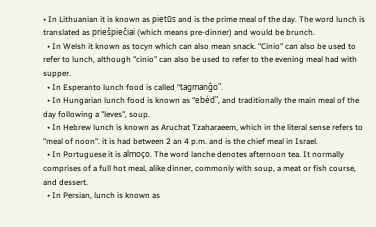• In Lithuanian it is known as pietūs and is the prime meal of the day. The word lunch is translated as priešpiečiai (which means pre-dinner) and would be brunch.
  • In Welsh it known as tocyn which can also mean snack. "Cinio" can also be used to refer to lunch, although "cinio" can also be used to refer to the evening meal had with supper.
  • In Esperanto lunch food is called "tagmanĝo".
  • In Hungarian lunch food is known as "ebéd", and traditionally the main meal of the day following a "leves", soup.
  • In Hebrew lunch is known as Aruchat Tzaharaeem, which in the literal sense refers to "meal of noon". it is had between 2 an 4 p.m. and is the chief meal in Israel.
  • In Portuguese it is almoço. The word lanche denotes afternoon tea. It normally comprises of a full hot meal, alike dinner, commonly with soup, a meat or fish course, and dessert.
  • In Persian, lunch is known as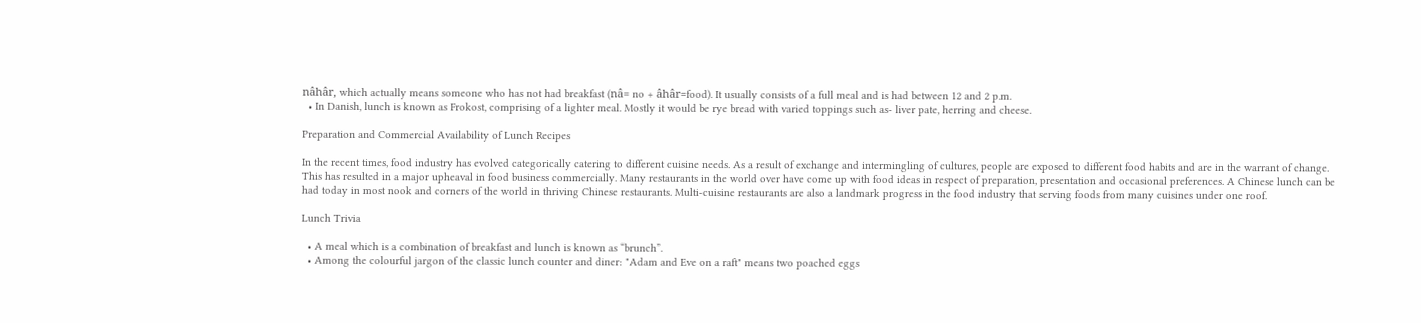nâhâr, which actually means someone who has not had breakfast (nâ= no + âhâr=food). It usually consists of a full meal and is had between 12 and 2 p.m.
  • In Danish, lunch is known as Frokost, comprising of a lighter meal. Mostly it would be rye bread with varied toppings such as- liver pate, herring and cheese.

Preparation and Commercial Availability of Lunch Recipes

In the recent times, food industry has evolved categorically catering to different cuisine needs. As a result of exchange and intermingling of cultures, people are exposed to different food habits and are in the warrant of change. This has resulted in a major upheaval in food business commercially. Many restaurants in the world over have come up with food ideas in respect of preparation, presentation and occasional preferences. A Chinese lunch can be had today in most nook and corners of the world in thriving Chinese restaurants. Multi-cuisine restaurants are also a landmark progress in the food industry that serving foods from many cuisines under one roof.

Lunch Trivia

  • A meal which is a combination of breakfast and lunch is known as “brunch”.
  • Among the colourful jargon of the classic lunch counter and diner: "Adam and Eve on a raft" means two poached eggs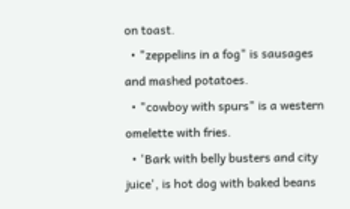on toast.
  • "zeppelins in a fog" is sausages and mashed potatoes.
  • "cowboy with spurs" is a western omelette with fries.
  • 'Bark with belly busters and city juice', is hot dog with baked beans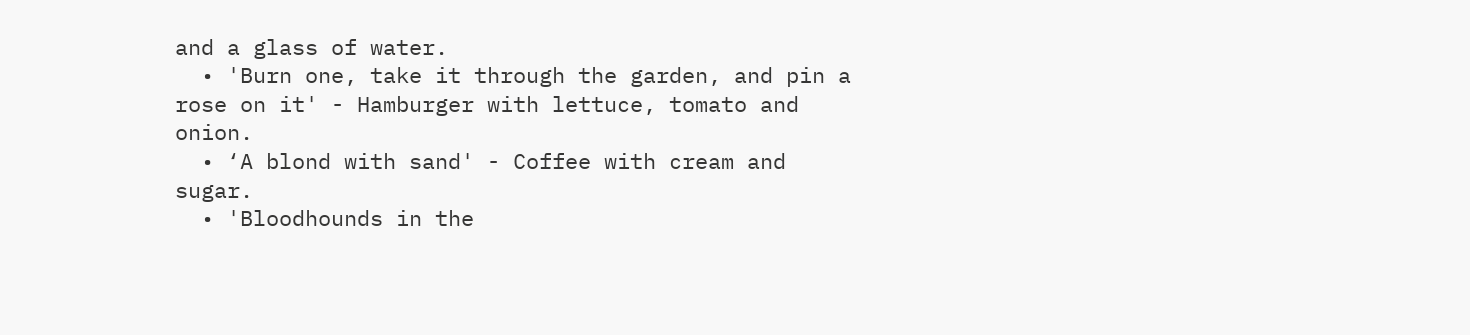and a glass of water.
  • 'Burn one, take it through the garden, and pin a rose on it' - Hamburger with lettuce, tomato and onion.
  • ‘A blond with sand' - Coffee with cream and sugar.
  • 'Bloodhounds in the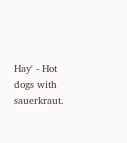Hay' - Hot dogs with sauerkraut.